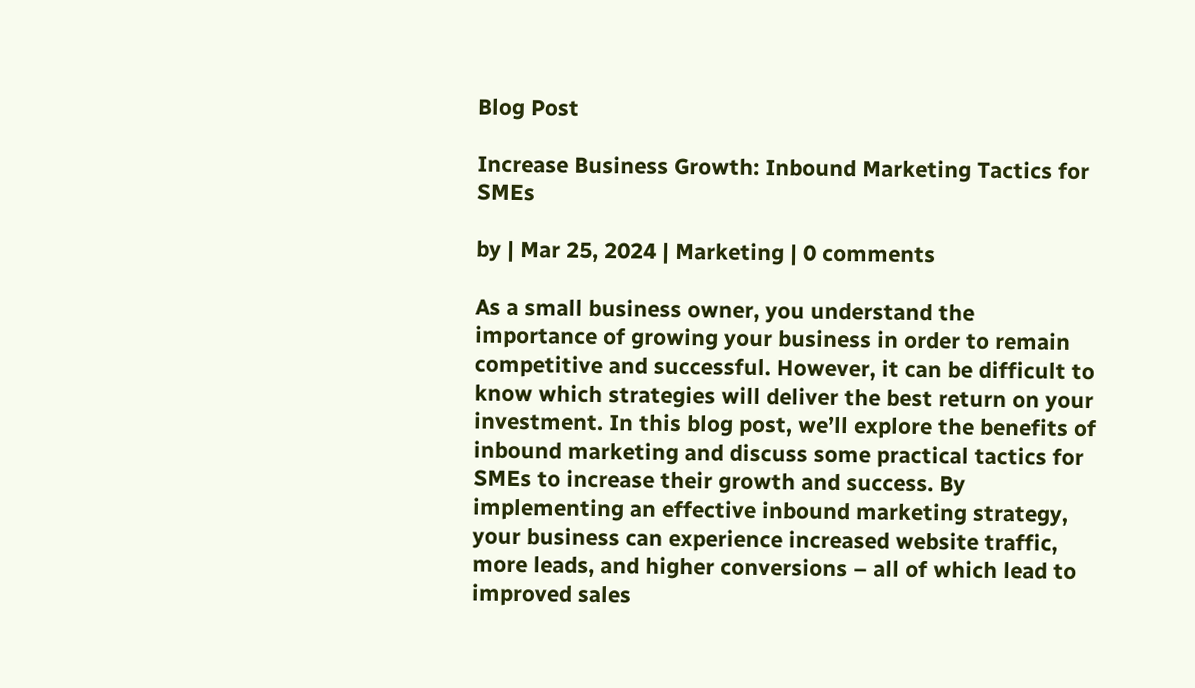Blog Post

Increase Business Growth: Inbound Marketing Tactics for SMEs

by | Mar 25, 2024 | Marketing | 0 comments

As a small business owner, you understand the importance of growing your business in order to remain competitive and successful. However, it can be difficult to know which strategies will deliver the best return on your investment. In this blog post, we’ll explore the benefits of inbound marketing and discuss some practical tactics for SMEs to increase their growth and success. By implementing an effective inbound marketing strategy, your business can experience increased website traffic, more leads, and higher conversions – all of which lead to improved sales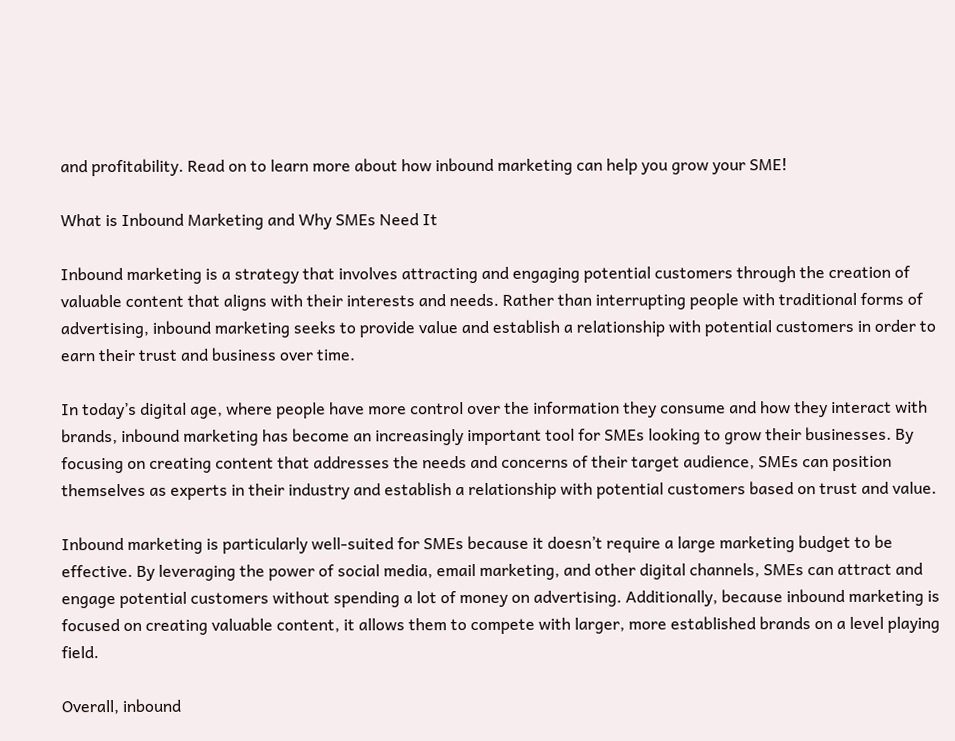and profitability. Read on to learn more about how inbound marketing can help you grow your SME!

What is Inbound Marketing and Why SMEs Need It

Inbound marketing is a strategy that involves attracting and engaging potential customers through the creation of valuable content that aligns with their interests and needs. Rather than interrupting people with traditional forms of advertising, inbound marketing seeks to provide value and establish a relationship with potential customers in order to earn their trust and business over time.

In today’s digital age, where people have more control over the information they consume and how they interact with brands, inbound marketing has become an increasingly important tool for SMEs looking to grow their businesses. By focusing on creating content that addresses the needs and concerns of their target audience, SMEs can position themselves as experts in their industry and establish a relationship with potential customers based on trust and value.

Inbound marketing is particularly well-suited for SMEs because it doesn’t require a large marketing budget to be effective. By leveraging the power of social media, email marketing, and other digital channels, SMEs can attract and engage potential customers without spending a lot of money on advertising. Additionally, because inbound marketing is focused on creating valuable content, it allows them to compete with larger, more established brands on a level playing field.

Overall, inbound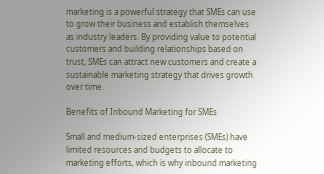marketing is a powerful strategy that SMEs can use to grow their business and establish themselves as industry leaders. By providing value to potential customers and building relationships based on trust, SMEs can attract new customers and create a sustainable marketing strategy that drives growth over time.

Benefits of Inbound Marketing for SMEs

Small and medium-sized enterprises (SMEs) have limited resources and budgets to allocate to marketing efforts, which is why inbound marketing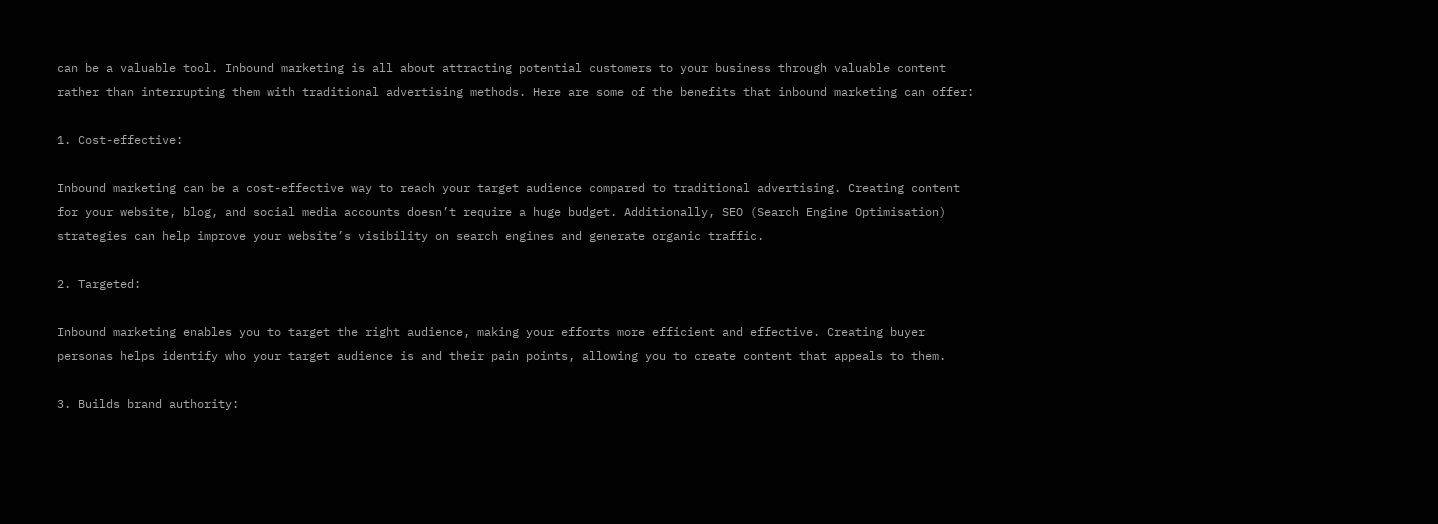can be a valuable tool. Inbound marketing is all about attracting potential customers to your business through valuable content rather than interrupting them with traditional advertising methods. Here are some of the benefits that inbound marketing can offer:

1. Cost-effective:

Inbound marketing can be a cost-effective way to reach your target audience compared to traditional advertising. Creating content for your website, blog, and social media accounts doesn’t require a huge budget. Additionally, SEO (Search Engine Optimisation) strategies can help improve your website’s visibility on search engines and generate organic traffic.

2. Targeted:

Inbound marketing enables you to target the right audience, making your efforts more efficient and effective. Creating buyer personas helps identify who your target audience is and their pain points, allowing you to create content that appeals to them.

3. Builds brand authority: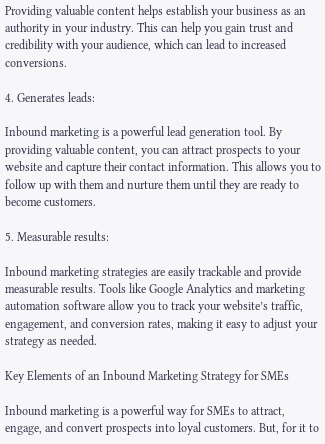Providing valuable content helps establish your business as an authority in your industry. This can help you gain trust and credibility with your audience, which can lead to increased conversions.

4. Generates leads:

Inbound marketing is a powerful lead generation tool. By providing valuable content, you can attract prospects to your website and capture their contact information. This allows you to follow up with them and nurture them until they are ready to become customers.

5. Measurable results:

Inbound marketing strategies are easily trackable and provide measurable results. Tools like Google Analytics and marketing automation software allow you to track your website’s traffic, engagement, and conversion rates, making it easy to adjust your strategy as needed.

Key Elements of an Inbound Marketing Strategy for SMEs

Inbound marketing is a powerful way for SMEs to attract, engage, and convert prospects into loyal customers. But, for it to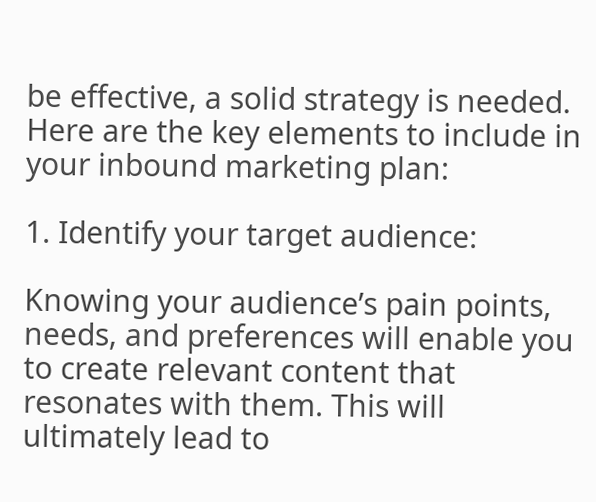be effective, a solid strategy is needed. Here are the key elements to include in your inbound marketing plan:

1. Identify your target audience:

Knowing your audience’s pain points, needs, and preferences will enable you to create relevant content that resonates with them. This will ultimately lead to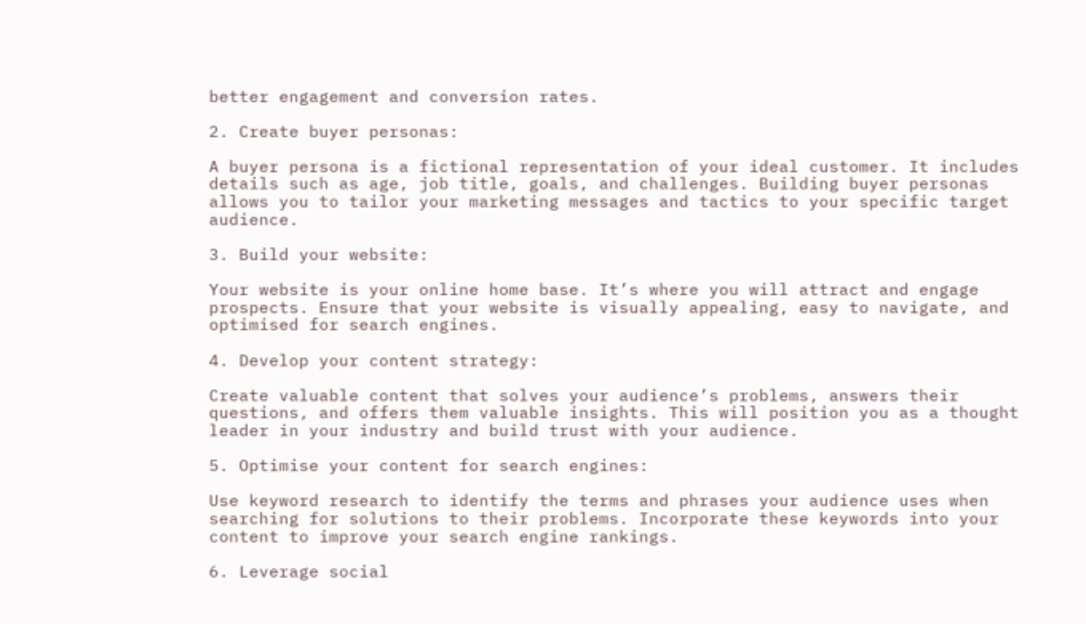better engagement and conversion rates.

2. Create buyer personas:

A buyer persona is a fictional representation of your ideal customer. It includes details such as age, job title, goals, and challenges. Building buyer personas allows you to tailor your marketing messages and tactics to your specific target audience.

3. Build your website:

Your website is your online home base. It’s where you will attract and engage prospects. Ensure that your website is visually appealing, easy to navigate, and optimised for search engines.

4. Develop your content strategy:

Create valuable content that solves your audience’s problems, answers their questions, and offers them valuable insights. This will position you as a thought leader in your industry and build trust with your audience.

5. Optimise your content for search engines:

Use keyword research to identify the terms and phrases your audience uses when searching for solutions to their problems. Incorporate these keywords into your content to improve your search engine rankings.

6. Leverage social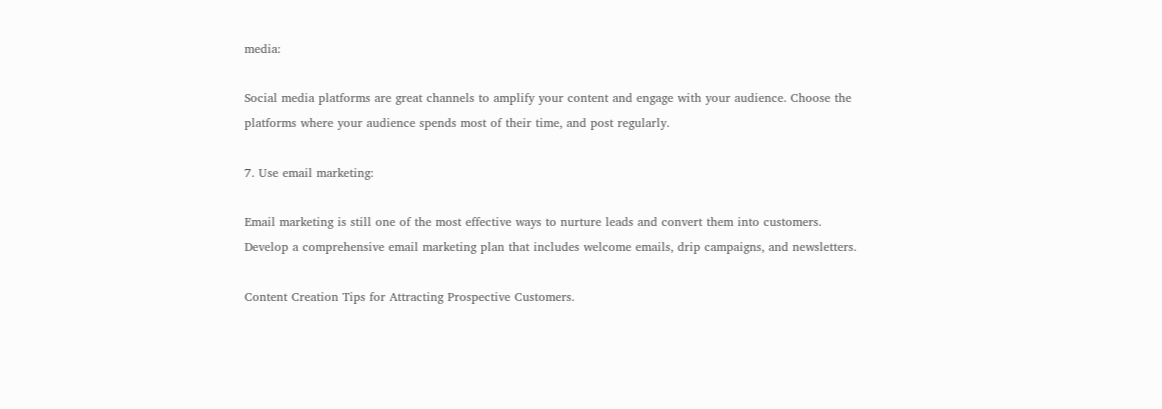media:

Social media platforms are great channels to amplify your content and engage with your audience. Choose the platforms where your audience spends most of their time, and post regularly.

7. Use email marketing:

Email marketing is still one of the most effective ways to nurture leads and convert them into customers. Develop a comprehensive email marketing plan that includes welcome emails, drip campaigns, and newsletters.

Content Creation Tips for Attracting Prospective Customers.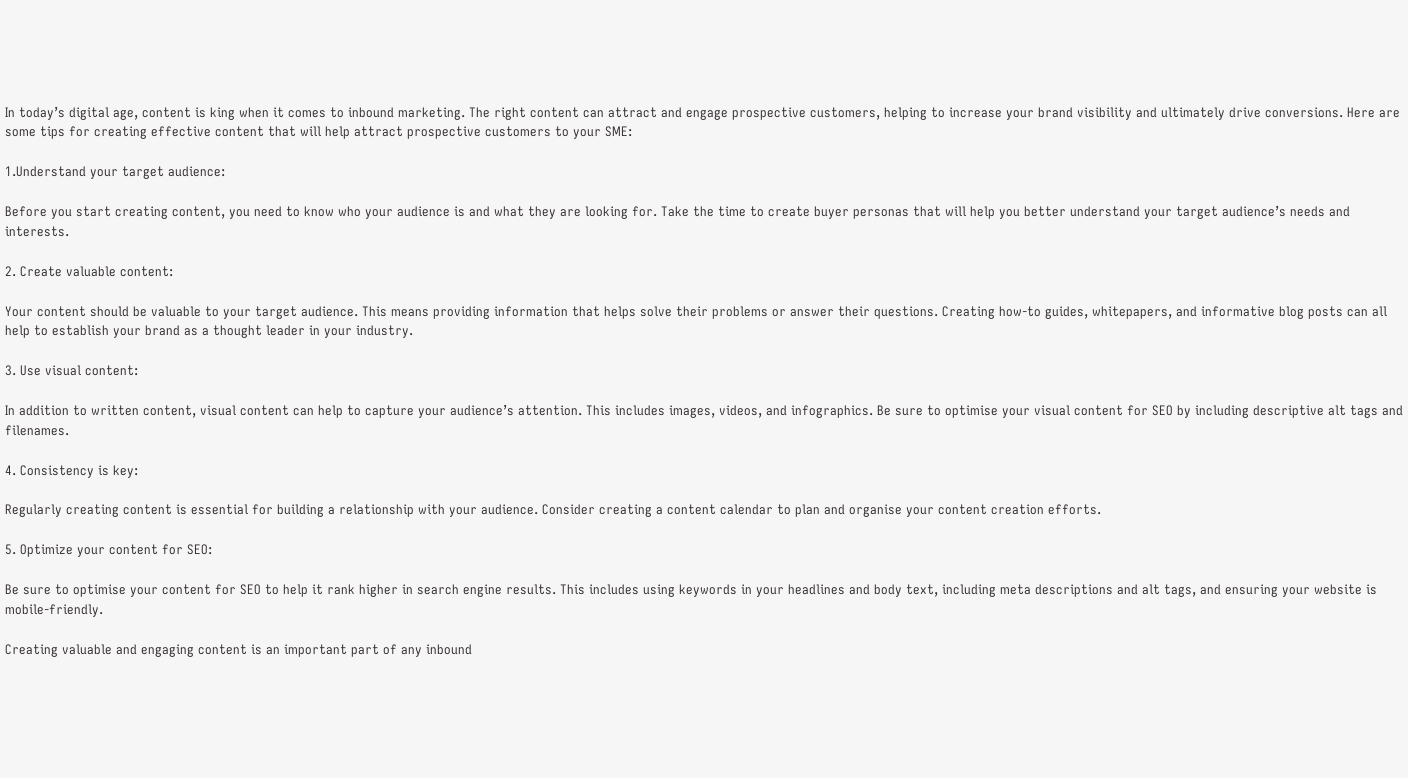In today’s digital age, content is king when it comes to inbound marketing. The right content can attract and engage prospective customers, helping to increase your brand visibility and ultimately drive conversions. Here are some tips for creating effective content that will help attract prospective customers to your SME:

1.Understand your target audience:

Before you start creating content, you need to know who your audience is and what they are looking for. Take the time to create buyer personas that will help you better understand your target audience’s needs and interests.

2. Create valuable content:

Your content should be valuable to your target audience. This means providing information that helps solve their problems or answer their questions. Creating how-to guides, whitepapers, and informative blog posts can all help to establish your brand as a thought leader in your industry.

3. Use visual content:

In addition to written content, visual content can help to capture your audience’s attention. This includes images, videos, and infographics. Be sure to optimise your visual content for SEO by including descriptive alt tags and filenames.

4. Consistency is key:

Regularly creating content is essential for building a relationship with your audience. Consider creating a content calendar to plan and organise your content creation efforts.

5. Optimize your content for SEO:

Be sure to optimise your content for SEO to help it rank higher in search engine results. This includes using keywords in your headlines and body text, including meta descriptions and alt tags, and ensuring your website is mobile-friendly.

Creating valuable and engaging content is an important part of any inbound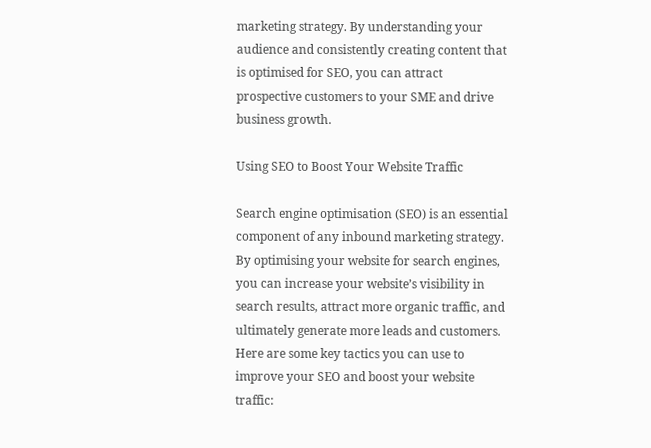marketing strategy. By understanding your audience and consistently creating content that is optimised for SEO, you can attract prospective customers to your SME and drive business growth.

Using SEO to Boost Your Website Traffic

Search engine optimisation (SEO) is an essential component of any inbound marketing strategy. By optimising your website for search engines, you can increase your website’s visibility in search results, attract more organic traffic, and ultimately generate more leads and customers. Here are some key tactics you can use to improve your SEO and boost your website traffic: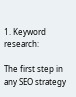1. Keyword research:

The first step in any SEO strategy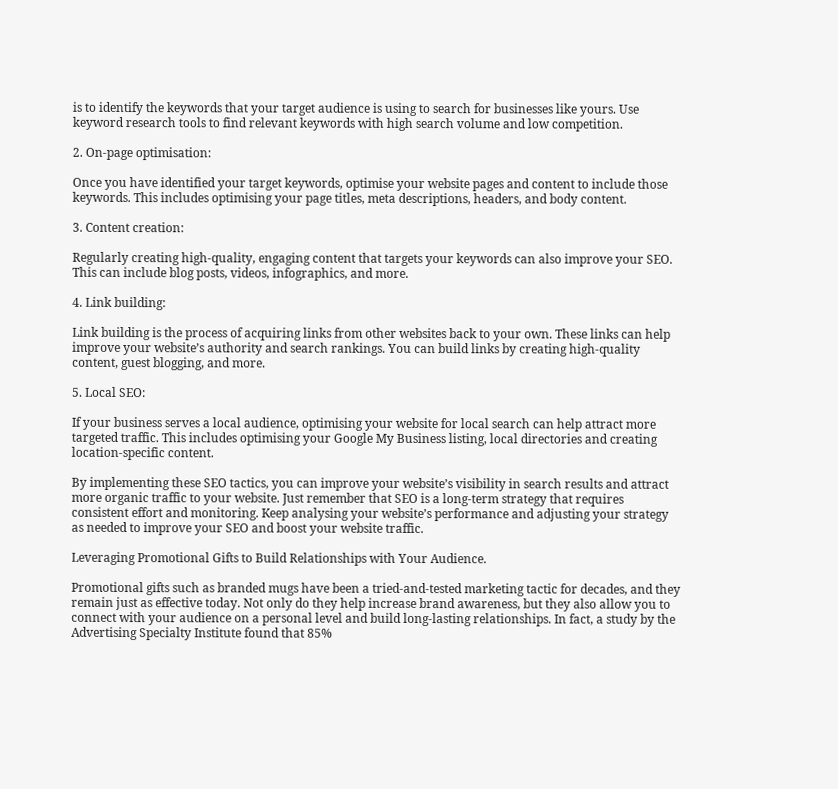is to identify the keywords that your target audience is using to search for businesses like yours. Use keyword research tools to find relevant keywords with high search volume and low competition.

2. On-page optimisation:

Once you have identified your target keywords, optimise your website pages and content to include those keywords. This includes optimising your page titles, meta descriptions, headers, and body content.

3. Content creation:

Regularly creating high-quality, engaging content that targets your keywords can also improve your SEO. This can include blog posts, videos, infographics, and more.

4. Link building:

Link building is the process of acquiring links from other websites back to your own. These links can help improve your website’s authority and search rankings. You can build links by creating high-quality content, guest blogging, and more.

5. Local SEO:

If your business serves a local audience, optimising your website for local search can help attract more targeted traffic. This includes optimising your Google My Business listing, local directories and creating location-specific content.

By implementing these SEO tactics, you can improve your website’s visibility in search results and attract more organic traffic to your website. Just remember that SEO is a long-term strategy that requires consistent effort and monitoring. Keep analysing your website’s performance and adjusting your strategy as needed to improve your SEO and boost your website traffic.

Leveraging Promotional Gifts to Build Relationships with Your Audience.

Promotional gifts such as branded mugs have been a tried-and-tested marketing tactic for decades, and they remain just as effective today. Not only do they help increase brand awareness, but they also allow you to connect with your audience on a personal level and build long-lasting relationships. In fact, a study by the Advertising Specialty Institute found that 85%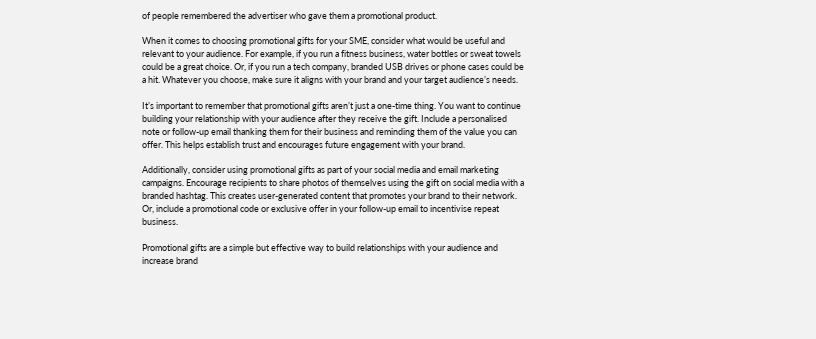of people remembered the advertiser who gave them a promotional product.

When it comes to choosing promotional gifts for your SME, consider what would be useful and relevant to your audience. For example, if you run a fitness business, water bottles or sweat towels could be a great choice. Or, if you run a tech company, branded USB drives or phone cases could be a hit. Whatever you choose, make sure it aligns with your brand and your target audience’s needs.

It’s important to remember that promotional gifts aren’t just a one-time thing. You want to continue building your relationship with your audience after they receive the gift. Include a personalised note or follow-up email thanking them for their business and reminding them of the value you can offer. This helps establish trust and encourages future engagement with your brand.

Additionally, consider using promotional gifts as part of your social media and email marketing campaigns. Encourage recipients to share photos of themselves using the gift on social media with a branded hashtag. This creates user-generated content that promotes your brand to their network. Or, include a promotional code or exclusive offer in your follow-up email to incentivise repeat business.

Promotional gifts are a simple but effective way to build relationships with your audience and increase brand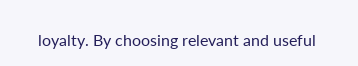loyalty. By choosing relevant and useful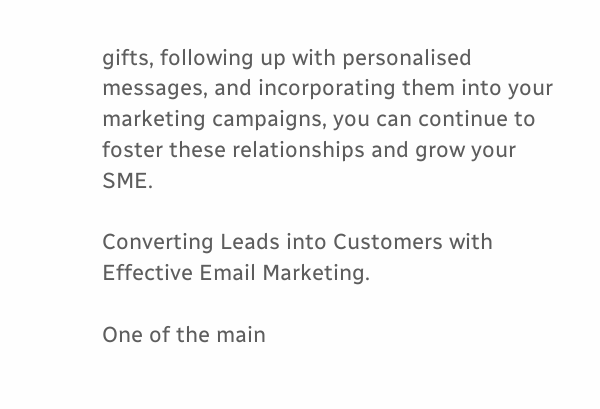gifts, following up with personalised messages, and incorporating them into your marketing campaigns, you can continue to foster these relationships and grow your SME.

Converting Leads into Customers with Effective Email Marketing.

One of the main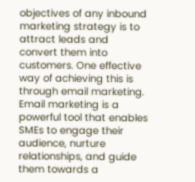objectives of any inbound marketing strategy is to attract leads and convert them into customers. One effective way of achieving this is through email marketing. Email marketing is a powerful tool that enables SMEs to engage their audience, nurture relationships, and guide them towards a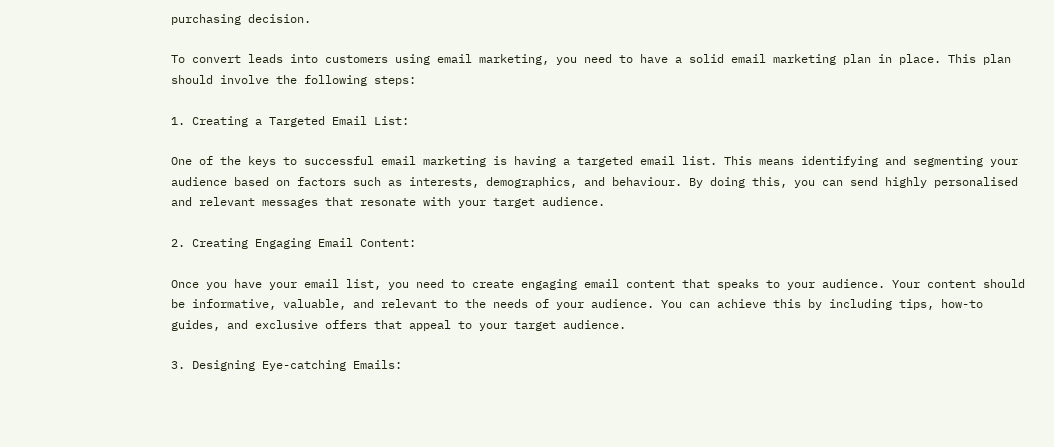purchasing decision.

To convert leads into customers using email marketing, you need to have a solid email marketing plan in place. This plan should involve the following steps:

1. Creating a Targeted Email List:

One of the keys to successful email marketing is having a targeted email list. This means identifying and segmenting your audience based on factors such as interests, demographics, and behaviour. By doing this, you can send highly personalised and relevant messages that resonate with your target audience.

2. Creating Engaging Email Content:

Once you have your email list, you need to create engaging email content that speaks to your audience. Your content should be informative, valuable, and relevant to the needs of your audience. You can achieve this by including tips, how-to guides, and exclusive offers that appeal to your target audience.

3. Designing Eye-catching Emails: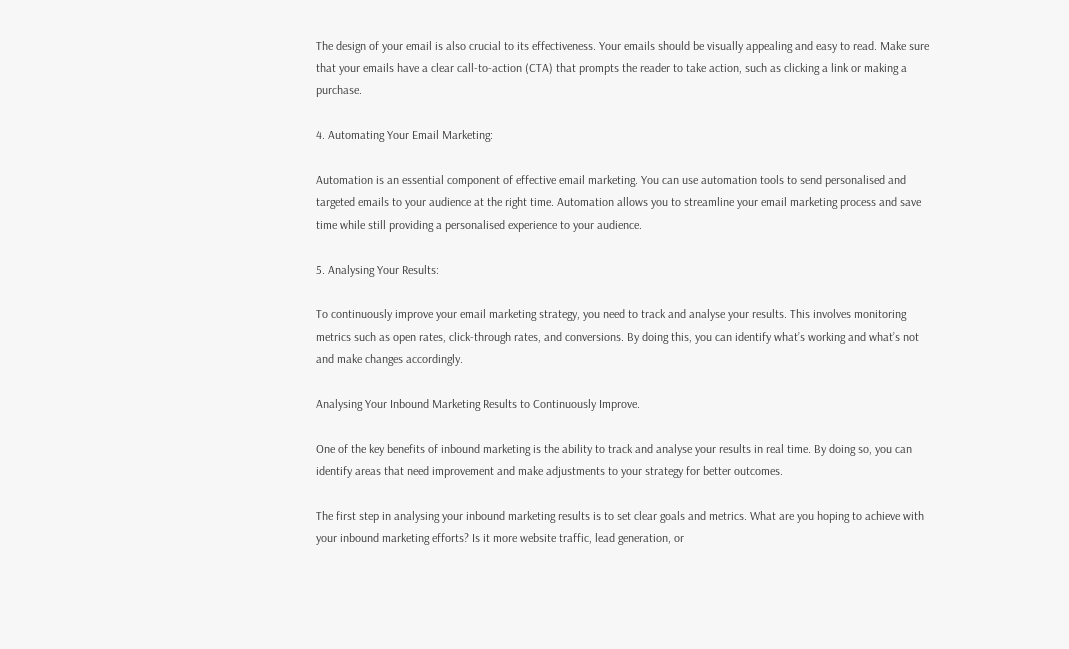The design of your email is also crucial to its effectiveness. Your emails should be visually appealing and easy to read. Make sure that your emails have a clear call-to-action (CTA) that prompts the reader to take action, such as clicking a link or making a purchase.

4. Automating Your Email Marketing:

Automation is an essential component of effective email marketing. You can use automation tools to send personalised and targeted emails to your audience at the right time. Automation allows you to streamline your email marketing process and save time while still providing a personalised experience to your audience.

5. Analysing Your Results:

To continuously improve your email marketing strategy, you need to track and analyse your results. This involves monitoring metrics such as open rates, click-through rates, and conversions. By doing this, you can identify what’s working and what’s not and make changes accordingly.

Analysing Your Inbound Marketing Results to Continuously Improve.

One of the key benefits of inbound marketing is the ability to track and analyse your results in real time. By doing so, you can identify areas that need improvement and make adjustments to your strategy for better outcomes.

The first step in analysing your inbound marketing results is to set clear goals and metrics. What are you hoping to achieve with your inbound marketing efforts? Is it more website traffic, lead generation, or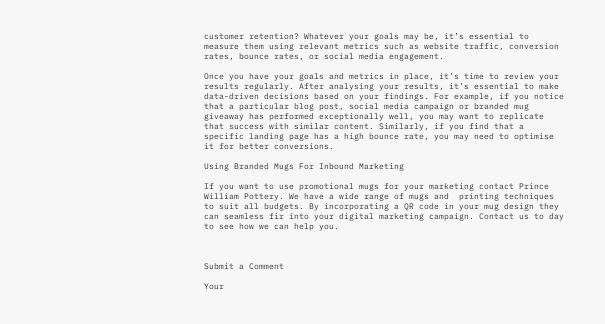customer retention? Whatever your goals may be, it’s essential to measure them using relevant metrics such as website traffic, conversion rates, bounce rates, or social media engagement.

Once you have your goals and metrics in place, it’s time to review your results regularly. After analysing your results, it’s essential to make data-driven decisions based on your findings. For example, if you notice that a particular blog post, social media campaign or branded mug giveaway has performed exceptionally well, you may want to replicate that success with similar content. Similarly, if you find that a specific landing page has a high bounce rate, you may need to optimise it for better conversions.

Using Branded Mugs For Inbound Marketing

If you want to use promotional mugs for your marketing contact Prince William Pottery. We have a wide range of mugs and  printing techniques to suit all budgets. By incorporating a QR code in your mug design they can seamless fir into your digital marketing campaign. Contact us to day to see how we can help you.



Submit a Comment

Your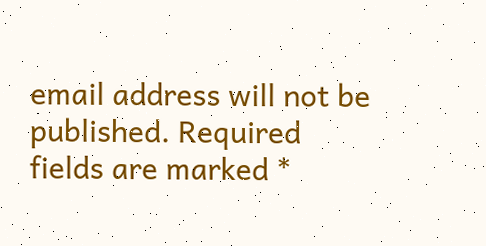email address will not be published. Required fields are marked *